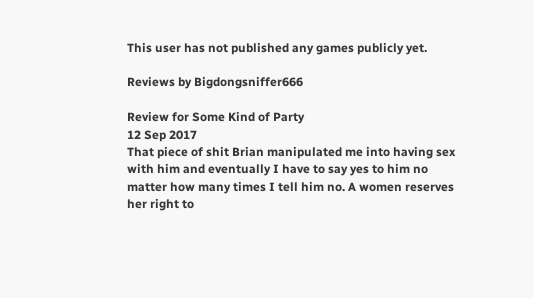This user has not published any games publicly yet.

Reviews by Bigdongsniffer666

Review for Some Kind of Party
12 Sep 2017
That piece of shit Brian manipulated me into having sex with him and eventually I have to say yes to him no matter how many times I tell him no. A women reserves her right to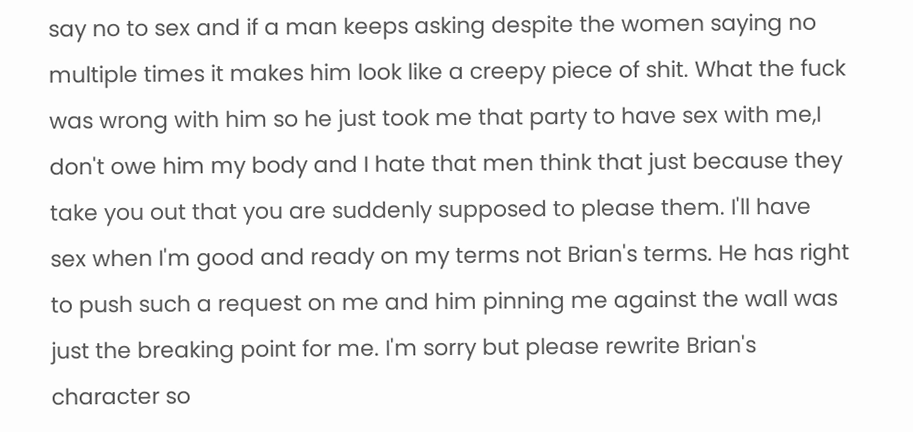say no to sex and if a man keeps asking despite the women saying no multiple times it makes him look like a creepy piece of shit. What the fuck was wrong with him so he just took me that party to have sex with me,I don't owe him my body and I hate that men think that just because they take you out that you are suddenly supposed to please them. I'll have sex when I'm good and ready on my terms not Brian's terms. He has right to push such a request on me and him pinning me against the wall was just the breaking point for me. I'm sorry but please rewrite Brian's character so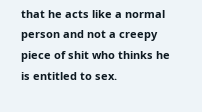that he acts like a normal person and not a creepy piece of shit who thinks he is entitled to sex.